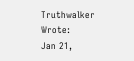Truthwalker Wrote:
Jan 21,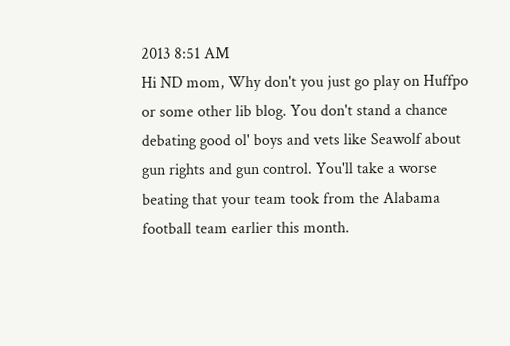2013 8:51 AM
Hi ND mom, Why don't you just go play on Huffpo or some other lib blog. You don't stand a chance debating good ol' boys and vets like Seawolf about gun rights and gun control. You'll take a worse beating that your team took from the Alabama football team earlier this month.